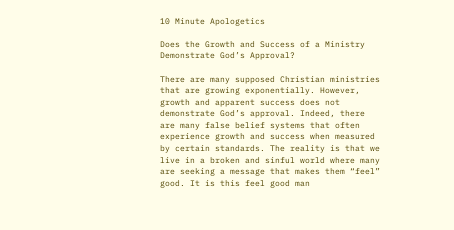10 Minute Apologetics

Does the Growth and Success of a Ministry Demonstrate God’s Approval?

There are many supposed Christian ministries that are growing exponentially. However, growth and apparent success does not demonstrate God’s approval. Indeed, there are many false belief systems that often experience growth and success when measured by certain standards. The reality is that we live in a broken and sinful world where many are seeking a message that makes them “feel” good. It is this feel good man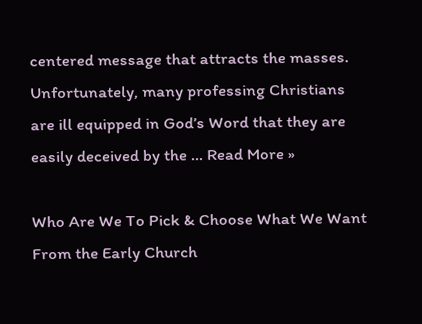centered message that attracts the masses. Unfortunately, many professing Christians are ill equipped in God’s Word that they are easily deceived by the … Read More »

Who Are We To Pick & Choose What We Want From the Early Church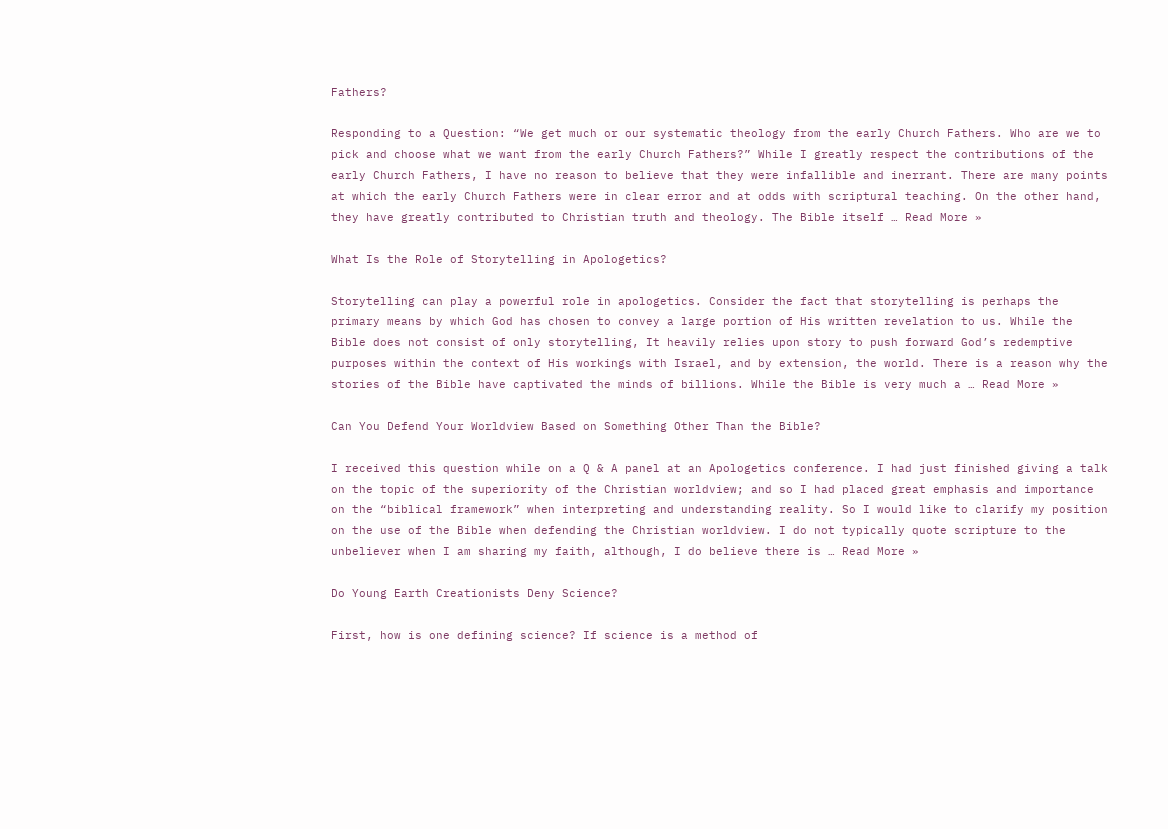Fathers?

Responding to a Question: “We get much or our systematic theology from the early Church Fathers. Who are we to pick and choose what we want from the early Church Fathers?” While I greatly respect the contributions of the early Church Fathers, I have no reason to believe that they were infallible and inerrant. There are many points at which the early Church Fathers were in clear error and at odds with scriptural teaching. On the other hand, they have greatly contributed to Christian truth and theology. The Bible itself … Read More »

What Is the Role of Storytelling in Apologetics?

Storytelling can play a powerful role in apologetics. Consider the fact that storytelling is perhaps the primary means by which God has chosen to convey a large portion of His written revelation to us. While the Bible does not consist of only storytelling, It heavily relies upon story to push forward God’s redemptive purposes within the context of His workings with Israel, and by extension, the world. There is a reason why the stories of the Bible have captivated the minds of billions. While the Bible is very much a … Read More »

Can You Defend Your Worldview Based on Something Other Than the Bible?

I received this question while on a Q & A panel at an Apologetics conference. I had just finished giving a talk on the topic of the superiority of the Christian worldview; and so I had placed great emphasis and importance on the “biblical framework” when interpreting and understanding reality. So I would like to clarify my position on the use of the Bible when defending the Christian worldview. I do not typically quote scripture to the unbeliever when I am sharing my faith, although, I do believe there is … Read More »

Do Young Earth Creationists Deny Science?

First, how is one defining science? If science is a method of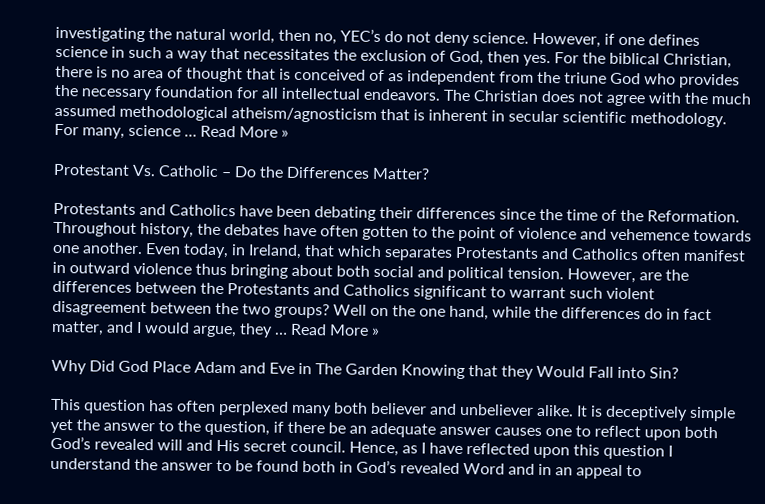investigating the natural world, then no, YEC’s do not deny science. However, if one defines science in such a way that necessitates the exclusion of God, then yes. For the biblical Christian, there is no area of thought that is conceived of as independent from the triune God who provides the necessary foundation for all intellectual endeavors. The Christian does not agree with the much assumed methodological atheism/agnosticism that is inherent in secular scientific methodology. For many, science … Read More »

Protestant Vs. Catholic – Do the Differences Matter?

Protestants and Catholics have been debating their differences since the time of the Reformation. Throughout history, the debates have often gotten to the point of violence and vehemence towards one another. Even today, in Ireland, that which separates Protestants and Catholics often manifest in outward violence thus bringing about both social and political tension. However, are the differences between the Protestants and Catholics significant to warrant such violent disagreement between the two groups? Well on the one hand, while the differences do in fact matter, and I would argue, they … Read More »

Why Did God Place Adam and Eve in The Garden Knowing that they Would Fall into Sin?

This question has often perplexed many both believer and unbeliever alike. It is deceptively simple yet the answer to the question, if there be an adequate answer causes one to reflect upon both God’s revealed will and His secret council. Hence, as I have reflected upon this question I understand the answer to be found both in God’s revealed Word and in an appeal to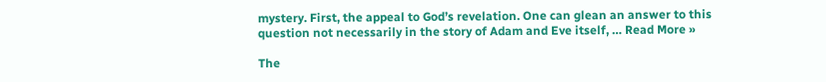mystery. First, the appeal to God’s revelation. One can glean an answer to this question not necessarily in the story of Adam and Eve itself, … Read More »

The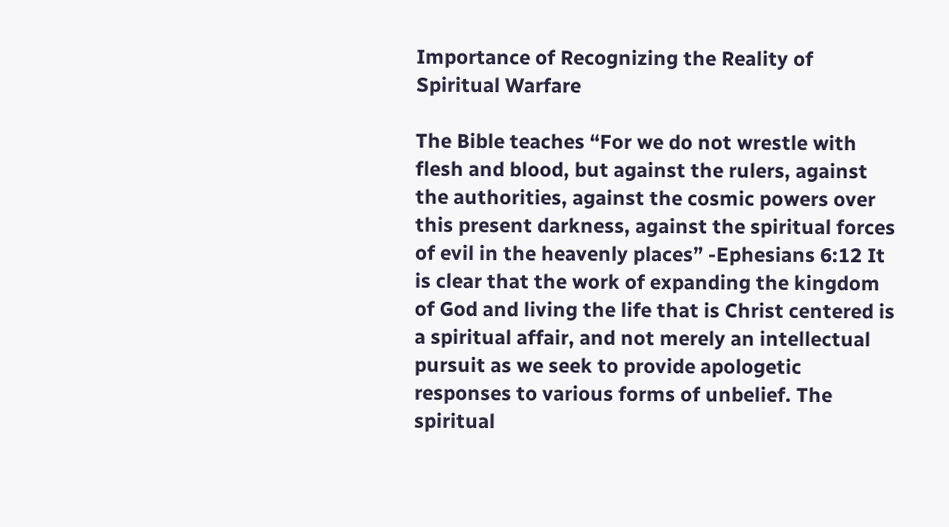Importance of Recognizing the Reality of Spiritual Warfare

The Bible teaches “For we do not wrestle with flesh and blood, but against the rulers, against the authorities, against the cosmic powers over this present darkness, against the spiritual forces of evil in the heavenly places” -Ephesians 6:12 It is clear that the work of expanding the kingdom of God and living the life that is Christ centered is a spiritual affair, and not merely an intellectual pursuit as we seek to provide apologetic responses to various forms of unbelief. The spiritual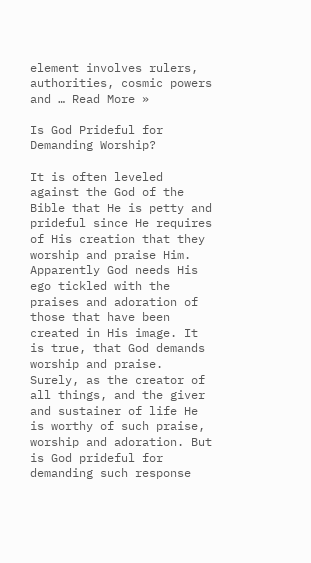element involves rulers, authorities, cosmic powers and … Read More »

Is God Prideful for Demanding Worship?

It is often leveled against the God of the Bible that He is petty and prideful since He requires of His creation that they worship and praise Him. Apparently God needs His ego tickled with the praises and adoration of those that have been created in His image. It is true, that God demands worship and praise. Surely, as the creator of all things, and the giver and sustainer of life He is worthy of such praise, worship and adoration. But is God prideful for demanding such response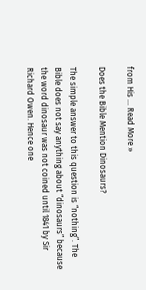from His … Read More »

Does the Bible Mention Dinosaurs?

The simple answer to this question is “nothing”. The Bible does not say anything about “dinosaurs” because the word dinosaur was not coined until 1841 by Sir Richard Owen. Hence one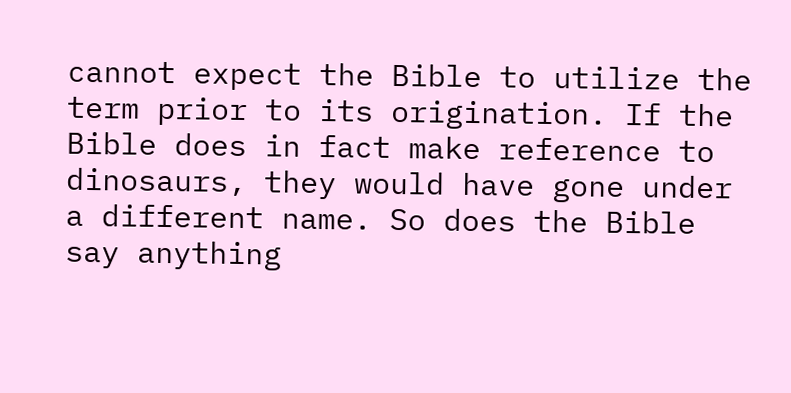cannot expect the Bible to utilize the term prior to its origination. If the Bible does in fact make reference to dinosaurs, they would have gone under a different name. So does the Bible say anything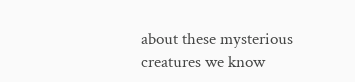about these mysterious creatures we know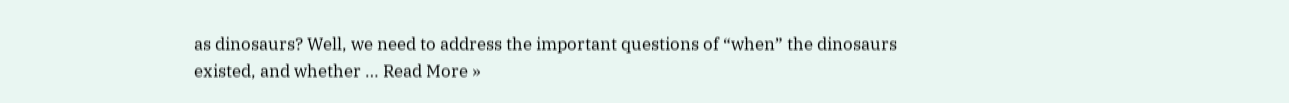as dinosaurs? Well, we need to address the important questions of “when” the dinosaurs existed, and whether … Read More »